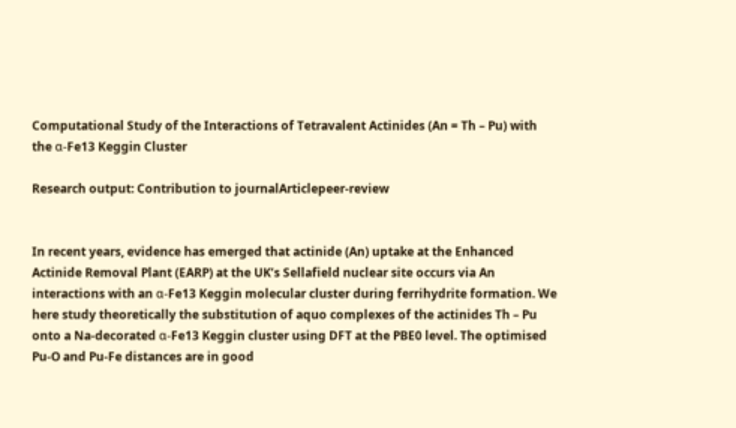Computational Study of the Interactions of Tetravalent Actinides (An = Th – Pu) with the α-Fe13 Keggin Cluster

Research output: Contribution to journalArticlepeer-review


In recent years, evidence has emerged that actinide (An) uptake at the Enhanced Actinide Removal Plant (EARP) at the UK’s Sellafield nuclear site occurs via An interactions with an α-Fe13 Keggin molecular cluster during ferrihydrite formation. We here study theoretically the substitution of aquo complexes of the actinides Th – Pu onto a Na-decorated α-Fe13 Keggin cluster using DFT at the PBE0 level. The optimised Pu-O and Pu-Fe distances are in good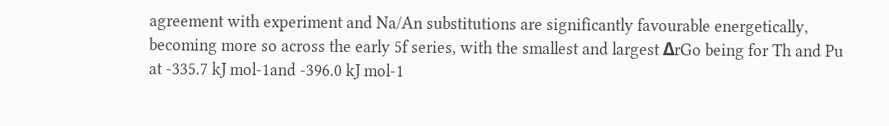agreement with experiment and Na/An substitutions are significantly favourable energetically,
becoming more so across the early 5f series, with the smallest and largest ΔrGo being for Th and Pu at -335.7 kJ mol-1and -396.0 kJ mol-1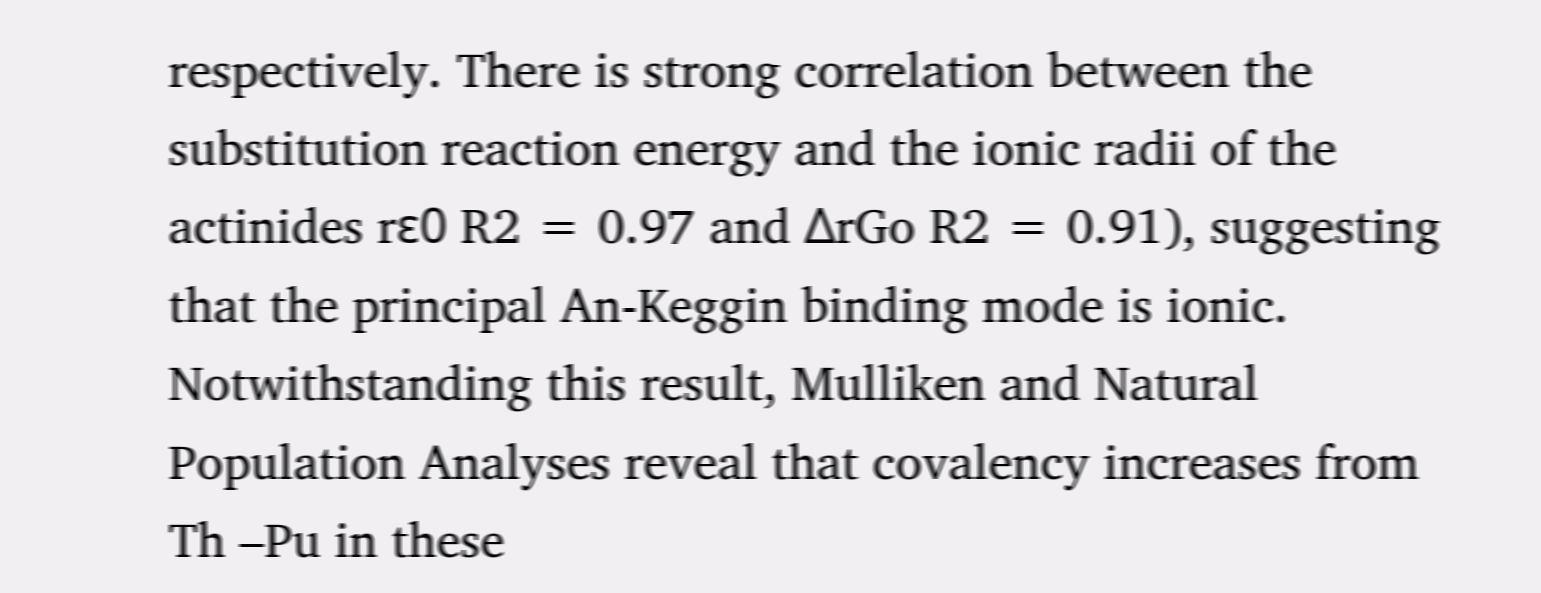respectively. There is strong correlation between the substitution reaction energy and the ionic radii of the actinides rε0 R2 = 0.97 and ΔrGo R2 = 0.91), suggesting that the principal An-Keggin binding mode is ionic. Notwithstanding this result, Mulliken and Natural Population Analyses reveal that covalency increases from Th –Pu in these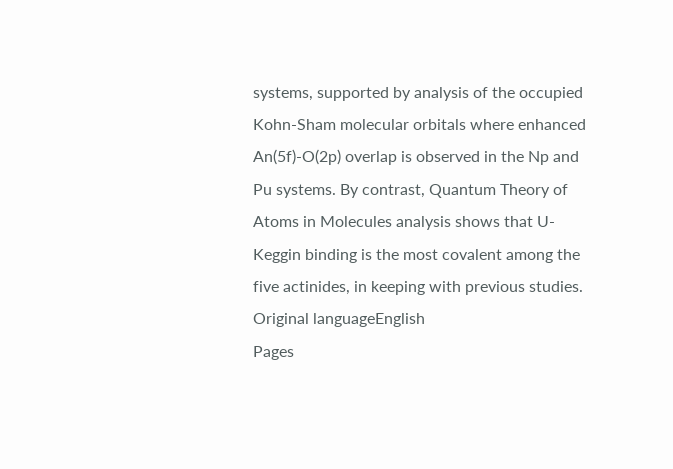systems, supported by analysis of the occupied Kohn-Sham molecular orbitals where enhanced An(5f)-O(2p) overlap is observed in the Np and Pu systems. By contrast, Quantum Theory of Atoms in Molecules analysis shows that U-Keggin binding is the most covalent among the five actinides, in keeping with previous studies.
Original languageEnglish
Pages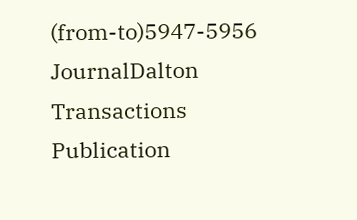(from-to)5947-5956
JournalDalton Transactions
Publication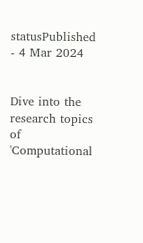statusPublished - 4 Mar 2024


Dive into the research topics of 'Computational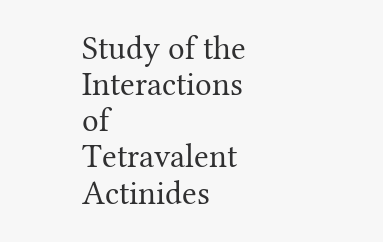Study of the Interactions of Tetravalent Actinides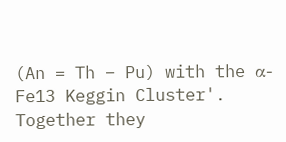(An = Th – Pu) with the α-Fe13 Keggin Cluster'. Together they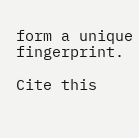form a unique fingerprint.

Cite this